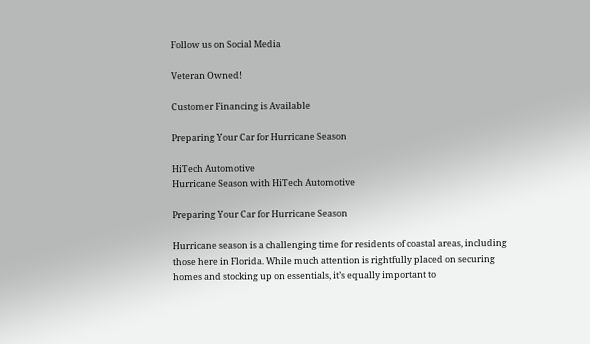Follow us on Social Media

Veteran Owned!

Customer Financing is Available

Preparing Your Car for Hurricane Season

HiTech Automotive
Hurricane Season with HiTech Automotive

Preparing Your Car for Hurricane Season

Hurricane season is a challenging time for residents of coastal areas, including those here in Florida. While much attention is rightfully placed on securing homes and stocking up on essentials, it’s equally important to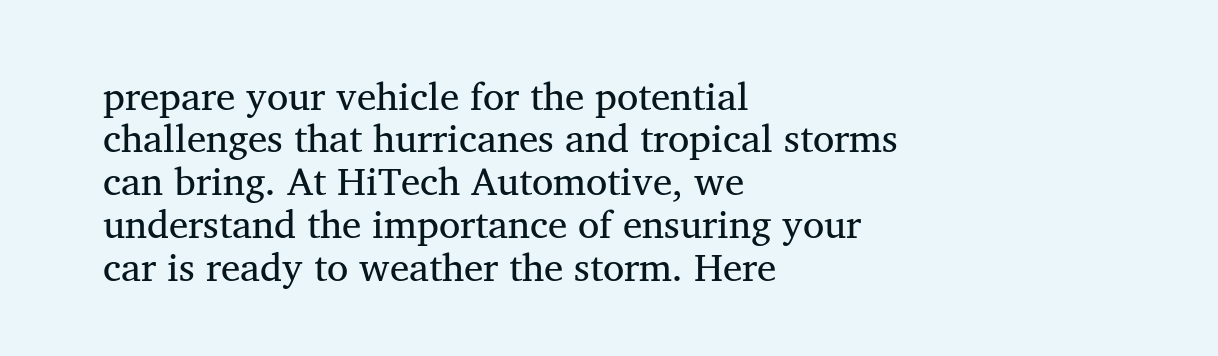prepare your vehicle for the potential challenges that hurricanes and tropical storms can bring. At HiTech Automotive, we understand the importance of ensuring your car is ready to weather the storm. Here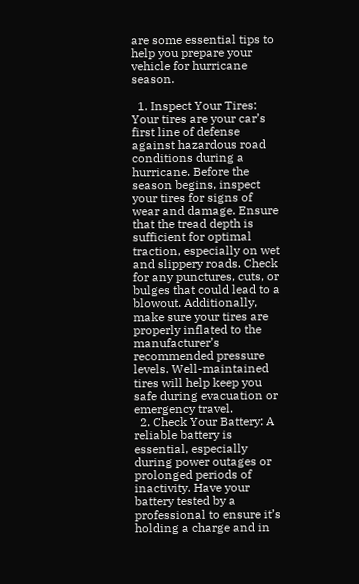are some essential tips to help you prepare your vehicle for hurricane season.

  1. Inspect Your Tires: Your tires are your car’s first line of defense against hazardous road conditions during a hurricane. Before the season begins, inspect your tires for signs of wear and damage. Ensure that the tread depth is sufficient for optimal traction, especially on wet and slippery roads. Check for any punctures, cuts, or bulges that could lead to a blowout. Additionally, make sure your tires are properly inflated to the manufacturer’s recommended pressure levels. Well-maintained tires will help keep you safe during evacuation or emergency travel.
  2. Check Your Battery: A reliable battery is essential, especially during power outages or prolonged periods of inactivity. Have your battery tested by a professional to ensure it’s holding a charge and in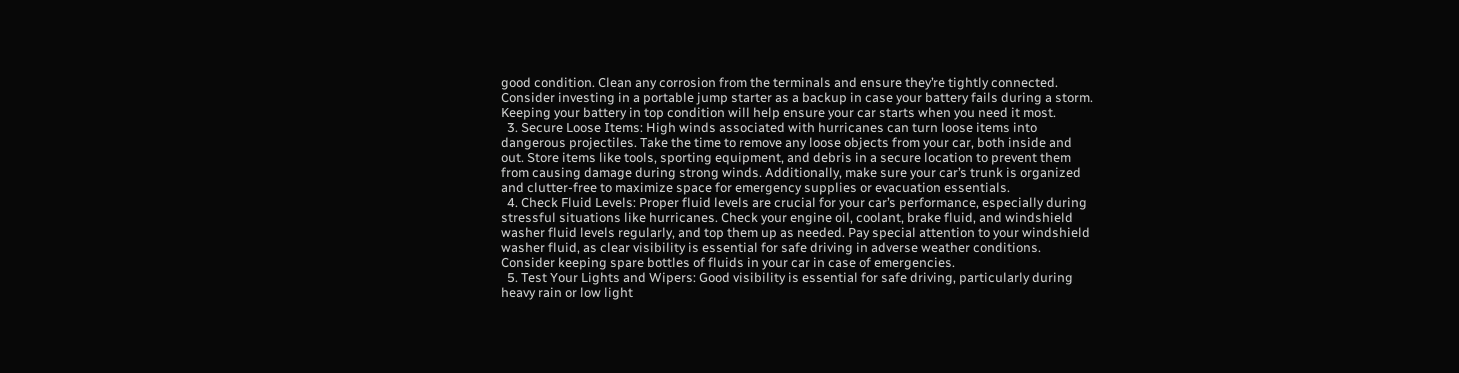good condition. Clean any corrosion from the terminals and ensure they’re tightly connected. Consider investing in a portable jump starter as a backup in case your battery fails during a storm. Keeping your battery in top condition will help ensure your car starts when you need it most.
  3. Secure Loose Items: High winds associated with hurricanes can turn loose items into dangerous projectiles. Take the time to remove any loose objects from your car, both inside and out. Store items like tools, sporting equipment, and debris in a secure location to prevent them from causing damage during strong winds. Additionally, make sure your car’s trunk is organized and clutter-free to maximize space for emergency supplies or evacuation essentials.
  4. Check Fluid Levels: Proper fluid levels are crucial for your car’s performance, especially during stressful situations like hurricanes. Check your engine oil, coolant, brake fluid, and windshield washer fluid levels regularly, and top them up as needed. Pay special attention to your windshield washer fluid, as clear visibility is essential for safe driving in adverse weather conditions. Consider keeping spare bottles of fluids in your car in case of emergencies.
  5. Test Your Lights and Wipers: Good visibility is essential for safe driving, particularly during heavy rain or low light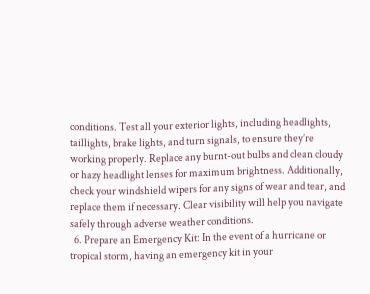conditions. Test all your exterior lights, including headlights, taillights, brake lights, and turn signals, to ensure they’re working properly. Replace any burnt-out bulbs and clean cloudy or hazy headlight lenses for maximum brightness. Additionally, check your windshield wipers for any signs of wear and tear, and replace them if necessary. Clear visibility will help you navigate safely through adverse weather conditions.
  6. Prepare an Emergency Kit: In the event of a hurricane or tropical storm, having an emergency kit in your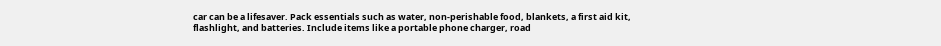car can be a lifesaver. Pack essentials such as water, non-perishable food, blankets, a first aid kit, flashlight, and batteries. Include items like a portable phone charger, road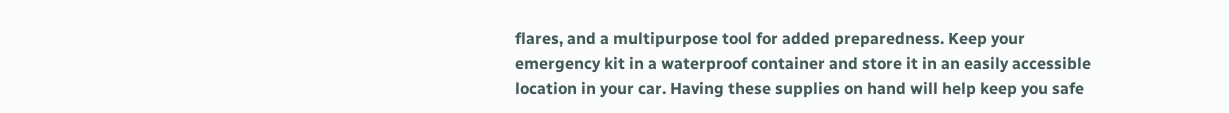flares, and a multipurpose tool for added preparedness. Keep your emergency kit in a waterproof container and store it in an easily accessible location in your car. Having these supplies on hand will help keep you safe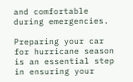and comfortable during emergencies.

Preparing your car for hurricane season is an essential step in ensuring your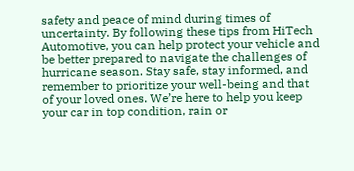safety and peace of mind during times of uncertainty. By following these tips from HiTech Automotive, you can help protect your vehicle and be better prepared to navigate the challenges of hurricane season. Stay safe, stay informed, and remember to prioritize your well-being and that of your loved ones. We’re here to help you keep your car in top condition, rain or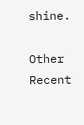shine.

Other Recent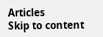Articles
Skip to content